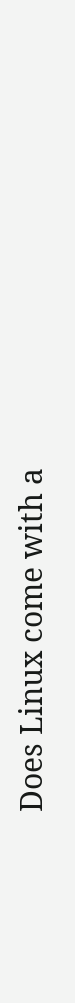Does Linux come with a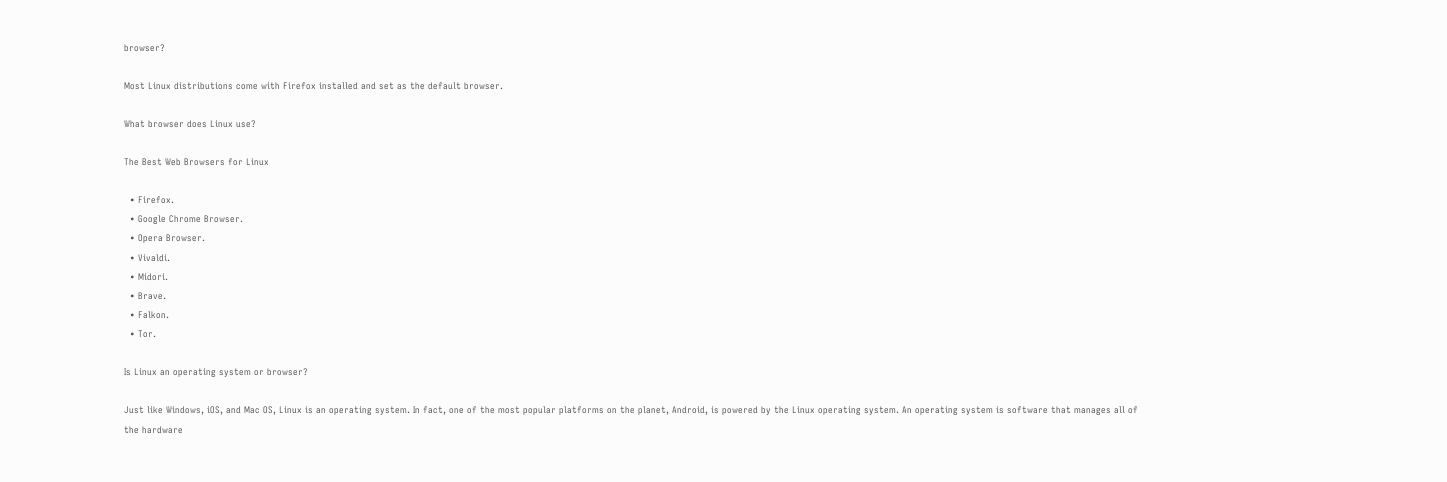browser?

Most Linux distributions come with Firefox installed and set as the default browser.

What browser does Linux use?

The Best Web Browsers for Linux

  • Firefox.
  • Google Chrome Browser.
  • Opera Browser.
  • Vivaldi.
  • Midori.
  • Brave.
  • Falkon.
  • Tor.

Is Linux an operating system or browser?

Just like Windows, iOS, and Mac OS, Linux is an operating system. In fact, one of the most popular platforms on the planet, Android, is powered by the Linux operating system. An operating system is software that manages all of the hardware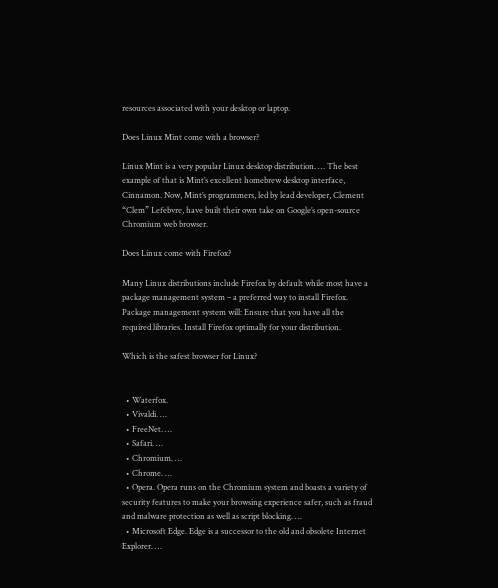resources associated with your desktop or laptop.

Does Linux Mint come with a browser?

Linux Mint is a very popular Linux desktop distribution. … The best example of that is Mint’s excellent homebrew desktop interface, Cinnamon. Now, Mint’s programmers, led by lead developer, Clement “Clem” Lefebvre, have built their own take on Google’s open-source Chromium web browser.

Does Linux come with Firefox?

Many Linux distributions include Firefox by default while most have a package management system – a preferred way to install Firefox. Package management system will: Ensure that you have all the required libraries. Install Firefox optimally for your distribution.

Which is the safest browser for Linux?


  • Waterfox.
  • Vivaldi. …
  • FreeNet. …
  • Safari. …
  • Chromium. …
  • Chrome. …
  • Opera. Opera runs on the Chromium system and boasts a variety of security features to make your browsing experience safer, such as fraud and malware protection as well as script blocking. …
  • Microsoft Edge. Edge is a successor to the old and obsolete Internet Explorer. …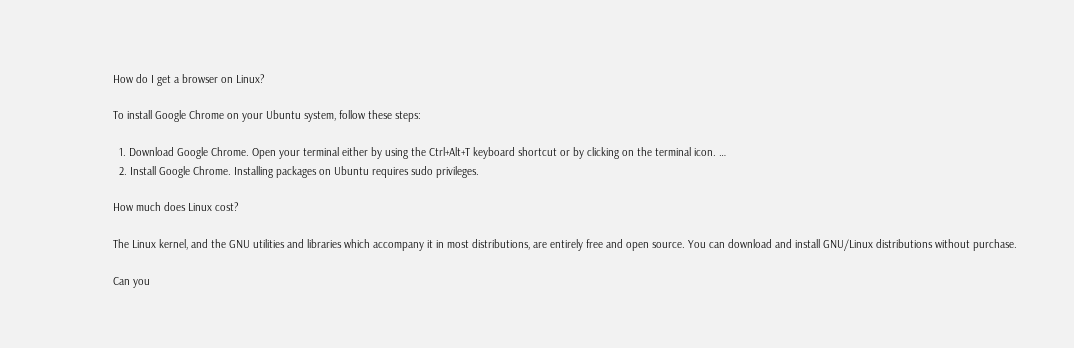How do I get a browser on Linux?

To install Google Chrome on your Ubuntu system, follow these steps:

  1. Download Google Chrome. Open your terminal either by using the Ctrl+Alt+T keyboard shortcut or by clicking on the terminal icon. …
  2. Install Google Chrome. Installing packages on Ubuntu requires sudo privileges.

How much does Linux cost?

The Linux kernel, and the GNU utilities and libraries which accompany it in most distributions, are entirely free and open source. You can download and install GNU/Linux distributions without purchase.

Can you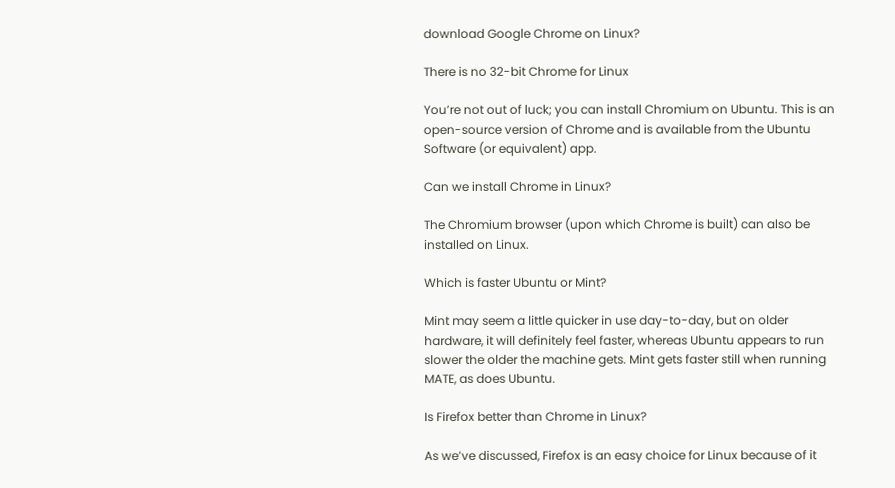download Google Chrome on Linux?

There is no 32-bit Chrome for Linux

You’re not out of luck; you can install Chromium on Ubuntu. This is an open-source version of Chrome and is available from the Ubuntu Software (or equivalent) app.

Can we install Chrome in Linux?

The Chromium browser (upon which Chrome is built) can also be installed on Linux.

Which is faster Ubuntu or Mint?

Mint may seem a little quicker in use day-to-day, but on older hardware, it will definitely feel faster, whereas Ubuntu appears to run slower the older the machine gets. Mint gets faster still when running MATE, as does Ubuntu.

Is Firefox better than Chrome in Linux?

As we’ve discussed, Firefox is an easy choice for Linux because of it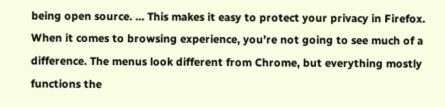being open source. … This makes it easy to protect your privacy in Firefox. When it comes to browsing experience, you’re not going to see much of a difference. The menus look different from Chrome, but everything mostly functions the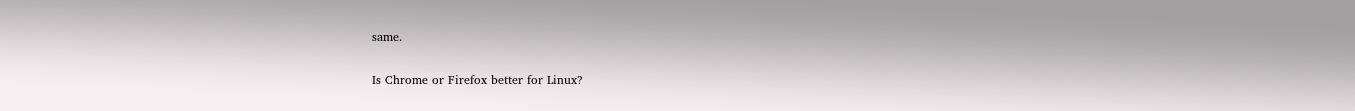same.

Is Chrome or Firefox better for Linux?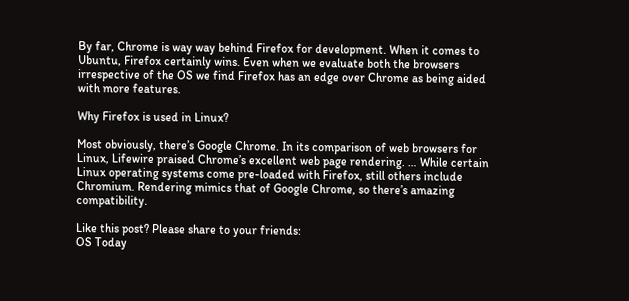By far, Chrome is way way behind Firefox for development. When it comes to Ubuntu, Firefox certainly wins. Even when we evaluate both the browsers irrespective of the OS we find Firefox has an edge over Chrome as being aided with more features.

Why Firefox is used in Linux?

Most obviously, there’s Google Chrome. In its comparison of web browsers for Linux, Lifewire praised Chrome’s excellent web page rendering. … While certain Linux operating systems come pre-loaded with Firefox, still others include Chromium. Rendering mimics that of Google Chrome, so there’s amazing compatibility.

Like this post? Please share to your friends:
OS Today